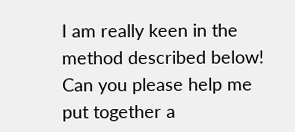I am really keen in the method described below!
Can you please help me put together a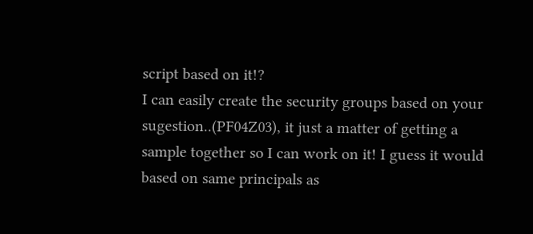script based on it!?
I can easily create the security groups based on your sugestion..(PF04Z03), it just a matter of getting a sample together so I can work on it! I guess it would based on same principals as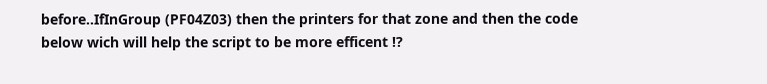before..IfInGroup (PF04Z03) then the printers for that zone and then the code below wich will help the script to be more efficent !?